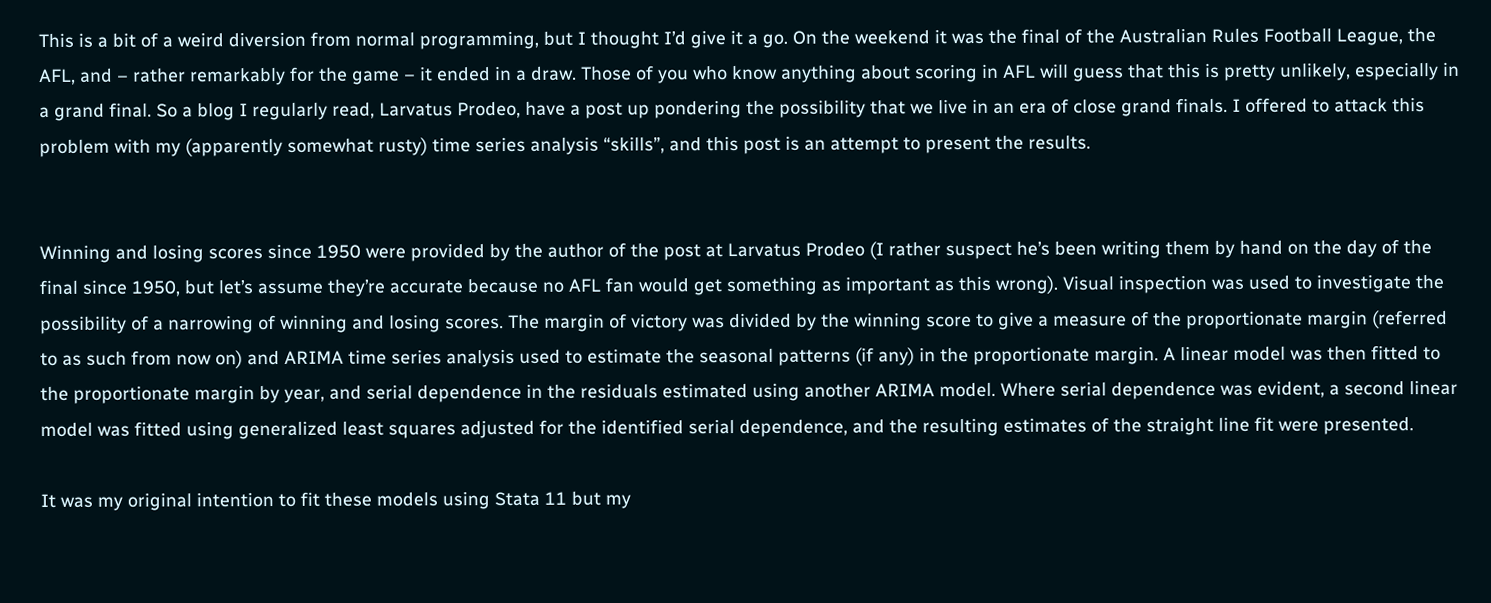This is a bit of a weird diversion from normal programming, but I thought I’d give it a go. On the weekend it was the final of the Australian Rules Football League, the AFL, and – rather remarkably for the game – it ended in a draw. Those of you who know anything about scoring in AFL will guess that this is pretty unlikely, especially in a grand final. So a blog I regularly read, Larvatus Prodeo, have a post up pondering the possibility that we live in an era of close grand finals. I offered to attack this problem with my (apparently somewhat rusty) time series analysis “skills”, and this post is an attempt to present the results.


Winning and losing scores since 1950 were provided by the author of the post at Larvatus Prodeo (I rather suspect he’s been writing them by hand on the day of the final since 1950, but let’s assume they’re accurate because no AFL fan would get something as important as this wrong). Visual inspection was used to investigate the possibility of a narrowing of winning and losing scores. The margin of victory was divided by the winning score to give a measure of the proportionate margin (referred to as such from now on) and ARIMA time series analysis used to estimate the seasonal patterns (if any) in the proportionate margin. A linear model was then fitted to the proportionate margin by year, and serial dependence in the residuals estimated using another ARIMA model. Where serial dependence was evident, a second linear model was fitted using generalized least squares adjusted for the identified serial dependence, and the resulting estimates of the straight line fit were presented.

It was my original intention to fit these models using Stata 11 but my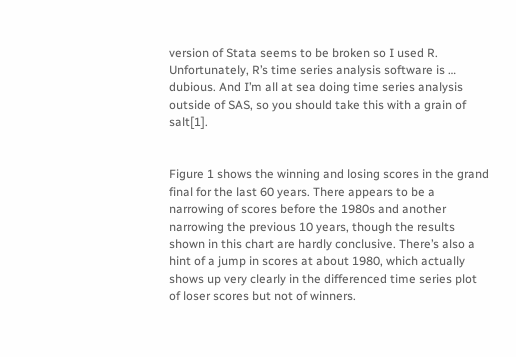version of Stata seems to be broken so I used R. Unfortunately, R’s time series analysis software is … dubious. And I’m all at sea doing time series analysis outside of SAS, so you should take this with a grain of salt[1].


Figure 1 shows the winning and losing scores in the grand final for the last 60 years. There appears to be a narrowing of scores before the 1980s and another narrowing the previous 10 years, though the results shown in this chart are hardly conclusive. There’s also a hint of a jump in scores at about 1980, which actually shows up very clearly in the differenced time series plot of loser scores but not of winners.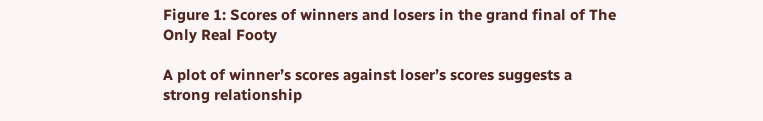Figure 1: Scores of winners and losers in the grand final of The Only Real Footy

A plot of winner’s scores against loser’s scores suggests a strong relationship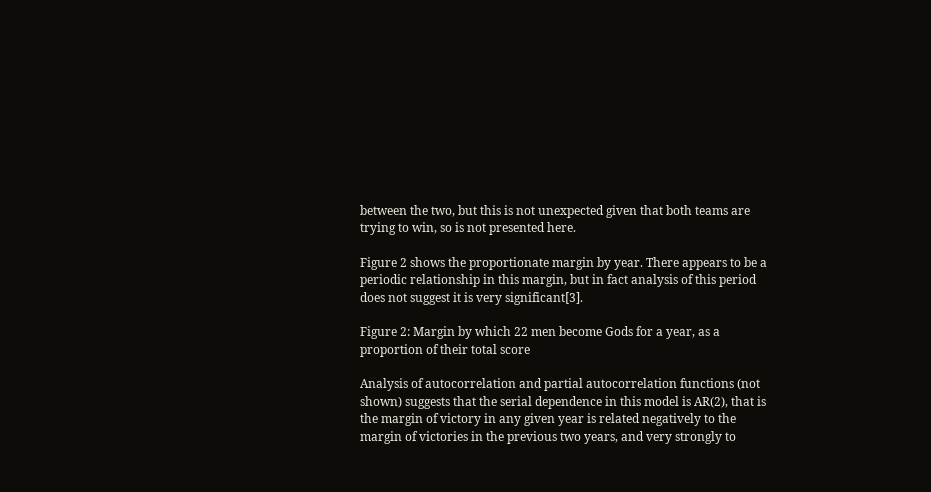between the two, but this is not unexpected given that both teams are trying to win, so is not presented here.

Figure 2 shows the proportionate margin by year. There appears to be a periodic relationship in this margin, but in fact analysis of this period does not suggest it is very significant[3].

Figure 2: Margin by which 22 men become Gods for a year, as a proportion of their total score

Analysis of autocorrelation and partial autocorrelation functions (not shown) suggests that the serial dependence in this model is AR(2), that is the margin of victory in any given year is related negatively to the margin of victories in the previous two years, and very strongly to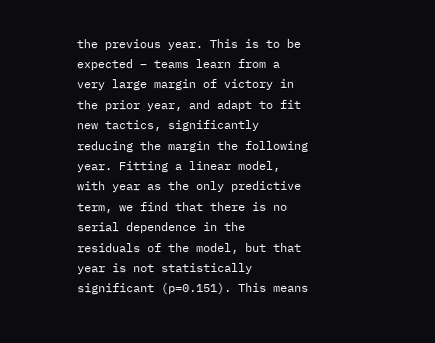the previous year. This is to be expected – teams learn from a very large margin of victory in the prior year, and adapt to fit new tactics, significantly reducing the margin the following year. Fitting a linear model, with year as the only predictive term, we find that there is no serial dependence in the residuals of the model, but that year is not statistically significant (p=0.151). This means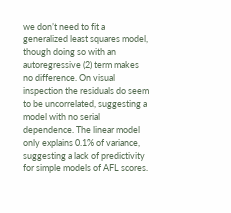we don’t need to fit a generalized least squares model, though doing so with an autoregressive (2) term makes no difference. On visual inspection the residuals do seem to be uncorrelated, suggesting a model with no serial dependence. The linear model only explains 0.1% of variance, suggesting a lack of predictivity for simple models of AFL scores.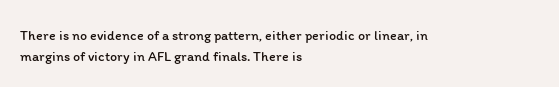There is no evidence of a strong pattern, either periodic or linear, in margins of victory in AFL grand finals. There is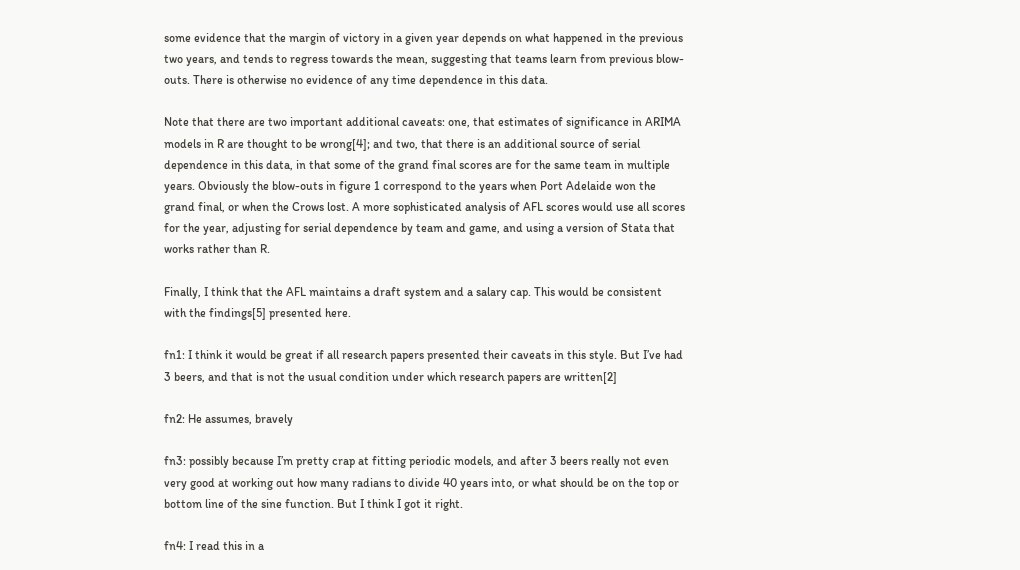some evidence that the margin of victory in a given year depends on what happened in the previous two years, and tends to regress towards the mean, suggesting that teams learn from previous blow-outs. There is otherwise no evidence of any time dependence in this data.

Note that there are two important additional caveats: one, that estimates of significance in ARIMA models in R are thought to be wrong[4]; and two, that there is an additional source of serial dependence in this data, in that some of the grand final scores are for the same team in multiple years. Obviously the blow-outs in figure 1 correspond to the years when Port Adelaide won the grand final, or when the Crows lost. A more sophisticated analysis of AFL scores would use all scores for the year, adjusting for serial dependence by team and game, and using a version of Stata that works rather than R.

Finally, I think that the AFL maintains a draft system and a salary cap. This would be consistent with the findings[5] presented here.

fn1: I think it would be great if all research papers presented their caveats in this style. But I’ve had 3 beers, and that is not the usual condition under which research papers are written[2]

fn2: He assumes, bravely

fn3: possibly because I’m pretty crap at fitting periodic models, and after 3 beers really not even very good at working out how many radians to divide 40 years into, or what should be on the top or bottom line of the sine function. But I think I got it right.

fn4: I read this in a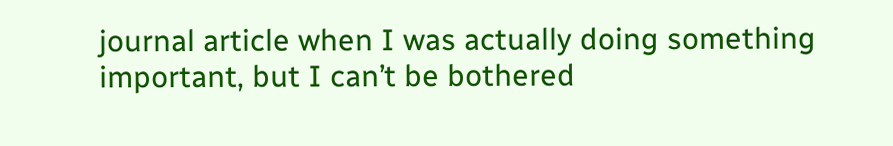journal article when I was actually doing something important, but I can’t be bothered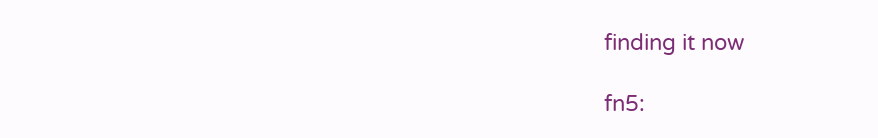finding it now

fn5: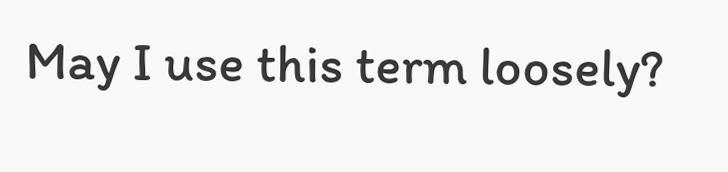May I use this term loosely?